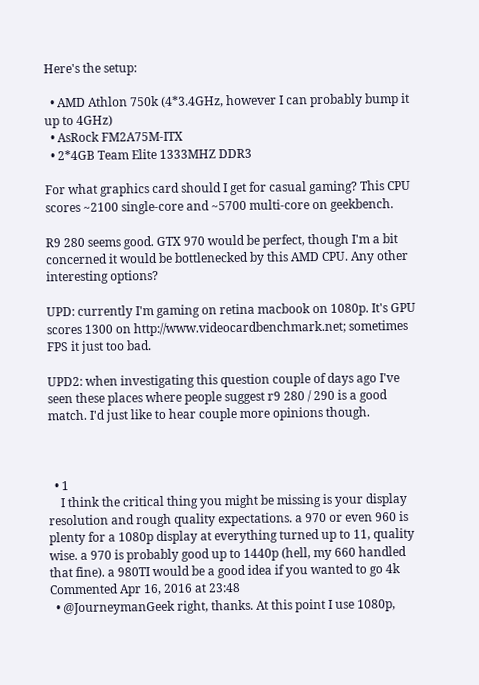Here's the setup:

  • AMD Athlon 750k (4*3.4GHz, however I can probably bump it up to 4GHz)
  • AsRock FM2A75M-ITX
  • 2*4GB Team Elite 1333MHZ DDR3

For what graphics card should I get for casual gaming? This CPU scores ~2100 single-core and ~5700 multi-core on geekbench.

R9 280 seems good. GTX 970 would be perfect, though I'm a bit concerned it would be bottlenecked by this AMD CPU. Any other interesting options?

UPD: currently I'm gaming on retina macbook on 1080p. It's GPU scores 1300 on http://www.videocardbenchmark.net; sometimes FPS it just too bad.

UPD2: when investigating this question couple of days ago I've seen these places where people suggest r9 280 / 290 is a good match. I'd just like to hear couple more opinions though.



  • 1
    I think the critical thing you might be missing is your display resolution and rough quality expectations. a 970 or even 960 is plenty for a 1080p display at everything turned up to 11, quality wise. a 970 is probably good up to 1440p (hell, my 660 handled that fine). a 980TI would be a good idea if you wanted to go 4k Commented Apr 16, 2016 at 23:48
  • @JourneymanGeek right, thanks. At this point I use 1080p,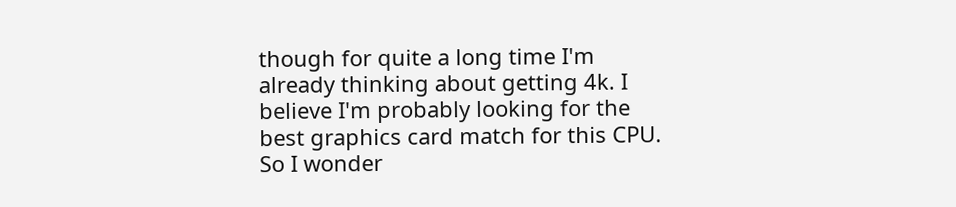though for quite a long time I'm already thinking about getting 4k. I believe I'm probably looking for the best graphics card match for this CPU. So I wonder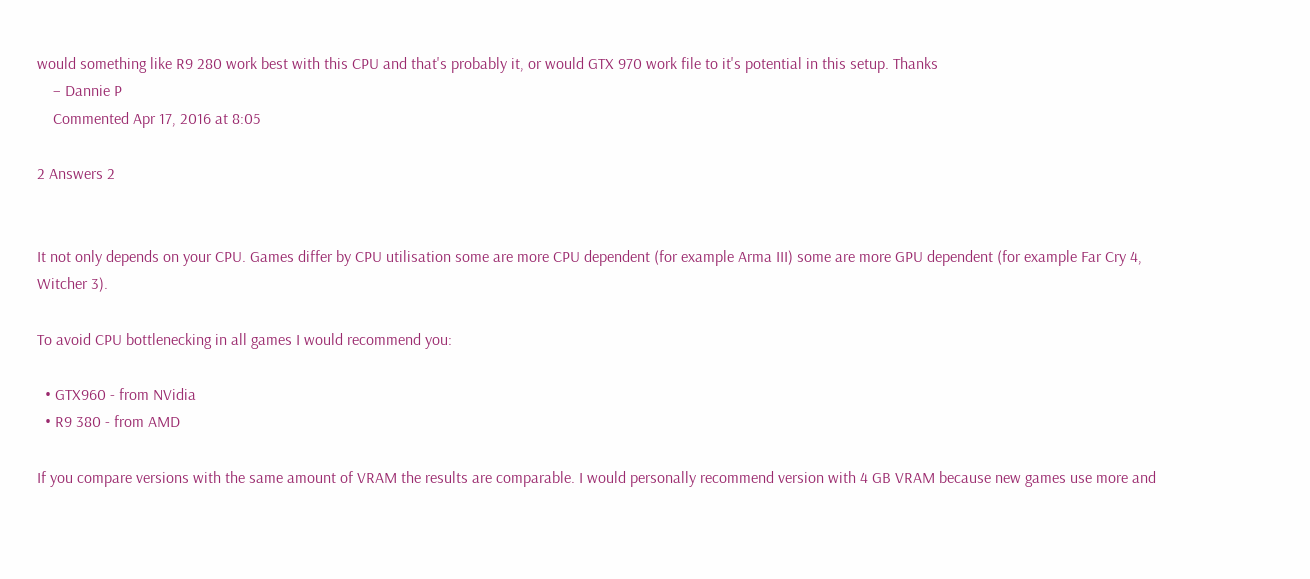would something like R9 280 work best with this CPU and that's probably it, or would GTX 970 work file to it's potential in this setup. Thanks
    – Dannie P
    Commented Apr 17, 2016 at 8:05

2 Answers 2


It not only depends on your CPU. Games differ by CPU utilisation some are more CPU dependent (for example Arma III) some are more GPU dependent (for example Far Cry 4, Witcher 3).

To avoid CPU bottlenecking in all games I would recommend you:

  • GTX960 - from NVidia
  • R9 380 - from AMD

If you compare versions with the same amount of VRAM the results are comparable. I would personally recommend version with 4 GB VRAM because new games use more and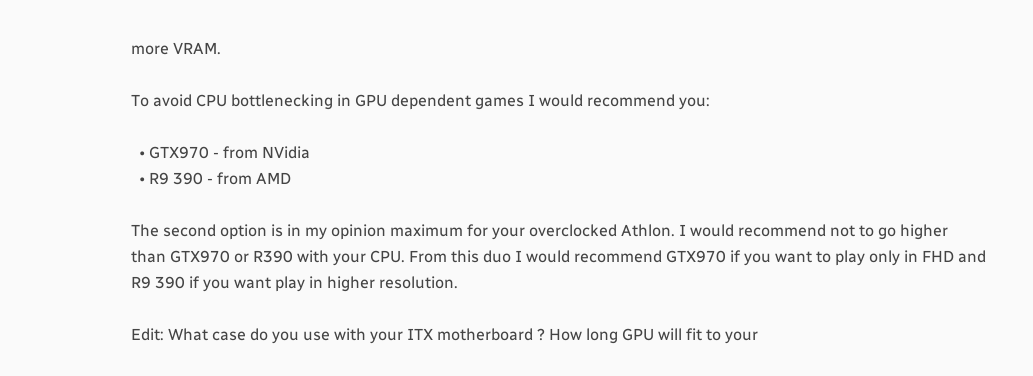more VRAM.

To avoid CPU bottlenecking in GPU dependent games I would recommend you:

  • GTX970 - from NVidia
  • R9 390 - from AMD

The second option is in my opinion maximum for your overclocked Athlon. I would recommend not to go higher than GTX970 or R390 with your CPU. From this duo I would recommend GTX970 if you want to play only in FHD and R9 390 if you want play in higher resolution.

Edit: What case do you use with your ITX motherboard ? How long GPU will fit to your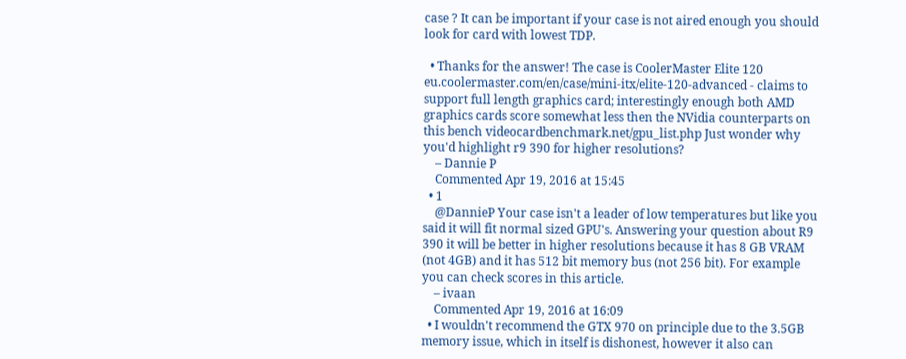case ? It can be important if your case is not aired enough you should look for card with lowest TDP.

  • Thanks for the answer! The case is CoolerMaster Elite 120 eu.coolermaster.com/en/case/mini-itx/elite-120-advanced - claims to support full length graphics card; interestingly enough both AMD graphics cards score somewhat less then the NVidia counterparts on this bench videocardbenchmark.net/gpu_list.php Just wonder why you'd highlight r9 390 for higher resolutions?
    – Dannie P
    Commented Apr 19, 2016 at 15:45
  • 1
    @DannieP Your case isn't a leader of low temperatures but like you said it will fit normal sized GPU's. Answering your question about R9 390 it will be better in higher resolutions because it has 8 GB VRAM (not 4GB) and it has 512 bit memory bus (not 256 bit). For example you can check scores in this article.
    – ivaan
    Commented Apr 19, 2016 at 16:09
  • I wouldn't recommend the GTX 970 on principle due to the 3.5GB memory issue, which in itself is dishonest, however it also can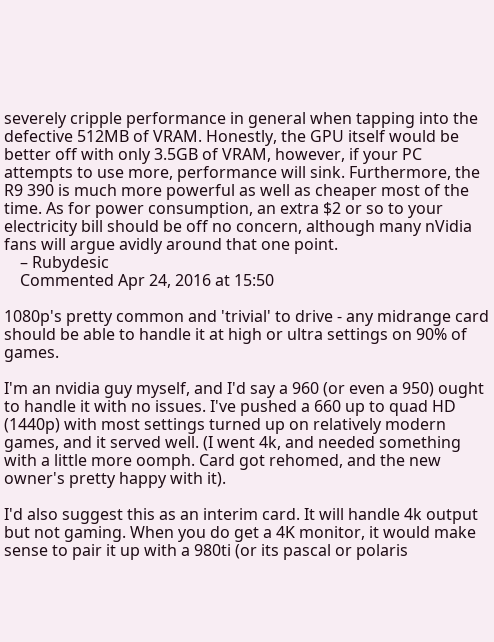severely cripple performance in general when tapping into the defective 512MB of VRAM. Honestly, the GPU itself would be better off with only 3.5GB of VRAM, however, if your PC attempts to use more, performance will sink. Furthermore, the R9 390 is much more powerful as well as cheaper most of the time. As for power consumption, an extra $2 or so to your electricity bill should be off no concern, although many nVidia fans will argue avidly around that one point.
    – Rubydesic
    Commented Apr 24, 2016 at 15:50

1080p's pretty common and 'trivial' to drive - any midrange card should be able to handle it at high or ultra settings on 90% of games.

I'm an nvidia guy myself, and I'd say a 960 (or even a 950) ought to handle it with no issues. I've pushed a 660 up to quad HD (1440p) with most settings turned up on relatively modern games, and it served well. (I went 4k, and needed something with a little more oomph. Card got rehomed, and the new owner's pretty happy with it).

I'd also suggest this as an interim card. It will handle 4k output but not gaming. When you do get a 4K monitor, it would make sense to pair it up with a 980ti (or its pascal or polaris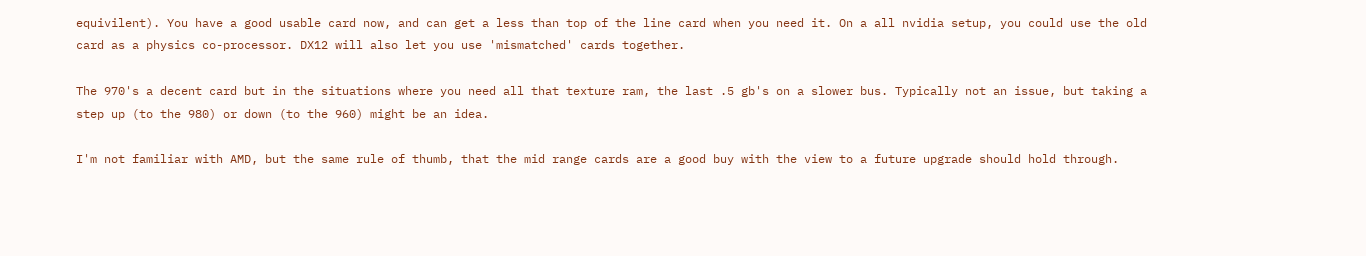equivilent). You have a good usable card now, and can get a less than top of the line card when you need it. On a all nvidia setup, you could use the old card as a physics co-processor. DX12 will also let you use 'mismatched' cards together.

The 970's a decent card but in the situations where you need all that texture ram, the last .5 gb's on a slower bus. Typically not an issue, but taking a step up (to the 980) or down (to the 960) might be an idea.

I'm not familiar with AMD, but the same rule of thumb, that the mid range cards are a good buy with the view to a future upgrade should hold through.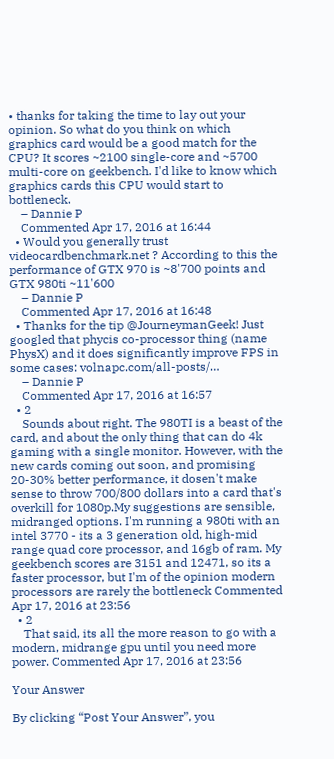• thanks for taking the time to lay out your opinion. So what do you think on which graphics card would be a good match for the CPU? It scores ~2100 single-core and ~5700 multi-core on geekbench. I'd like to know which graphics cards this CPU would start to bottleneck.
    – Dannie P
    Commented Apr 17, 2016 at 16:44
  • Would you generally trust videocardbenchmark.net ? According to this the performance of GTX 970 is ~8'700 points and GTX 980ti ~11'600
    – Dannie P
    Commented Apr 17, 2016 at 16:48
  • Thanks for the tip @JourneymanGeek! Just googled that phycis co-processor thing (name PhysX) and it does significantly improve FPS in some cases: volnapc.com/all-posts/…
    – Dannie P
    Commented Apr 17, 2016 at 16:57
  • 2
    Sounds about right. The 980TI is a beast of the card, and about the only thing that can do 4k gaming with a single monitor. However, with the new cards coming out soon, and promising 20-30% better performance, it dosen't make sense to throw 700/800 dollars into a card that's overkill for 1080p.My suggestions are sensible, midranged options. I'm running a 980ti with an intel 3770 - its a 3 generation old, high-mid range quad core processor, and 16gb of ram. My geekbench scores are 3151 and 12471, so its a faster processor, but I'm of the opinion modern processors are rarely the bottleneck Commented Apr 17, 2016 at 23:56
  • 2
    That said, its all the more reason to go with a modern, midrange gpu until you need more power. Commented Apr 17, 2016 at 23:56

Your Answer

By clicking “Post Your Answer”, you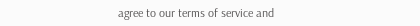agree to our terms of service and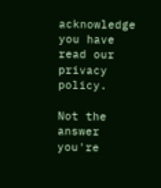acknowledge you have read our privacy policy.

Not the answer you're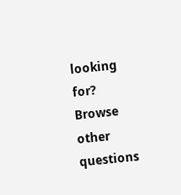looking for? Browse other questions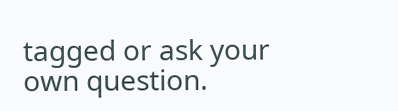tagged or ask your own question.